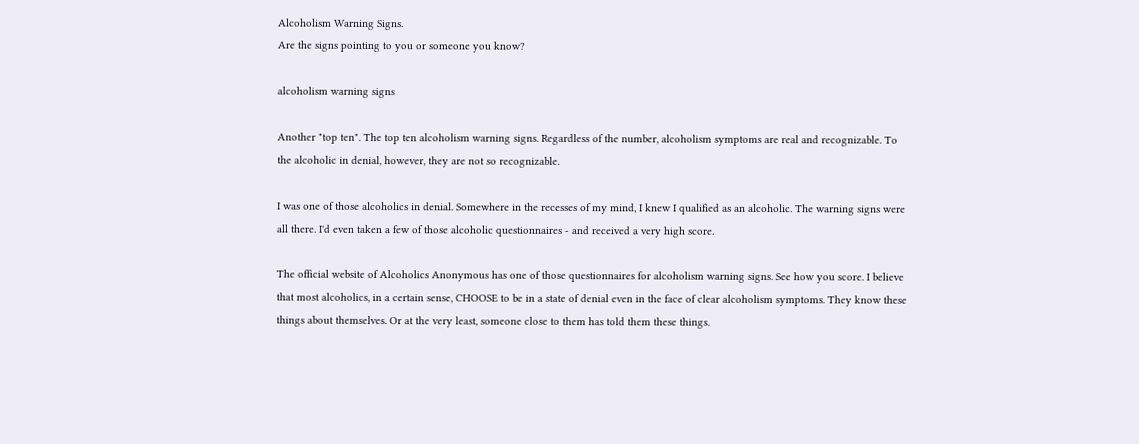Alcoholism Warning Signs.
Are the signs pointing to you or someone you know?

alcoholism warning signs

Another "top ten". The top ten alcoholism warning signs. Regardless of the number, alcoholism symptoms are real and recognizable. To the alcoholic in denial, however, they are not so recognizable.

I was one of those alcoholics in denial. Somewhere in the recesses of my mind, I knew I qualified as an alcoholic. The warning signs were all there. I'd even taken a few of those alcoholic questionnaires - and received a very high score.

The official website of Alcoholics Anonymous has one of those questionnaires for alcoholism warning signs. See how you score. I believe that most alcoholics, in a certain sense, CHOOSE to be in a state of denial even in the face of clear alcoholism symptoms. They know these things about themselves. Or at the very least, someone close to them has told them these things.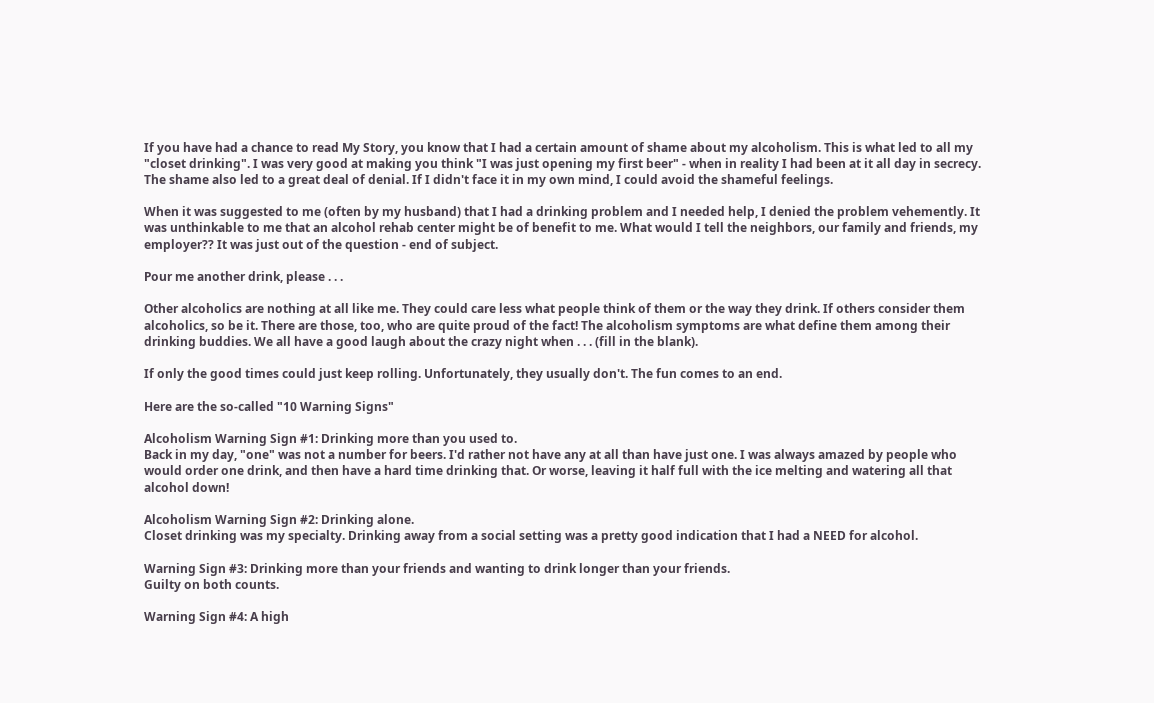If you have had a chance to read My Story, you know that I had a certain amount of shame about my alcoholism. This is what led to all my "closet drinking". I was very good at making you think "I was just opening my first beer" - when in reality I had been at it all day in secrecy. The shame also led to a great deal of denial. If I didn't face it in my own mind, I could avoid the shameful feelings.

When it was suggested to me (often by my husband) that I had a drinking problem and I needed help, I denied the problem vehemently. It was unthinkable to me that an alcohol rehab center might be of benefit to me. What would I tell the neighbors, our family and friends, my employer?? It was just out of the question - end of subject.

Pour me another drink, please . . .

Other alcoholics are nothing at all like me. They could care less what people think of them or the way they drink. If others consider them alcoholics, so be it. There are those, too, who are quite proud of the fact! The alcoholism symptoms are what define them among their drinking buddies. We all have a good laugh about the crazy night when . . . (fill in the blank).

If only the good times could just keep rolling. Unfortunately, they usually don't. The fun comes to an end.

Here are the so-called "10 Warning Signs"

Alcoholism Warning Sign #1: Drinking more than you used to.
Back in my day, "one" was not a number for beers. I'd rather not have any at all than have just one. I was always amazed by people who would order one drink, and then have a hard time drinking that. Or worse, leaving it half full with the ice melting and watering all that alcohol down!

Alcoholism Warning Sign #2: Drinking alone.
Closet drinking was my specialty. Drinking away from a social setting was a pretty good indication that I had a NEED for alcohol.

Warning Sign #3: Drinking more than your friends and wanting to drink longer than your friends.
Guilty on both counts.

Warning Sign #4: A high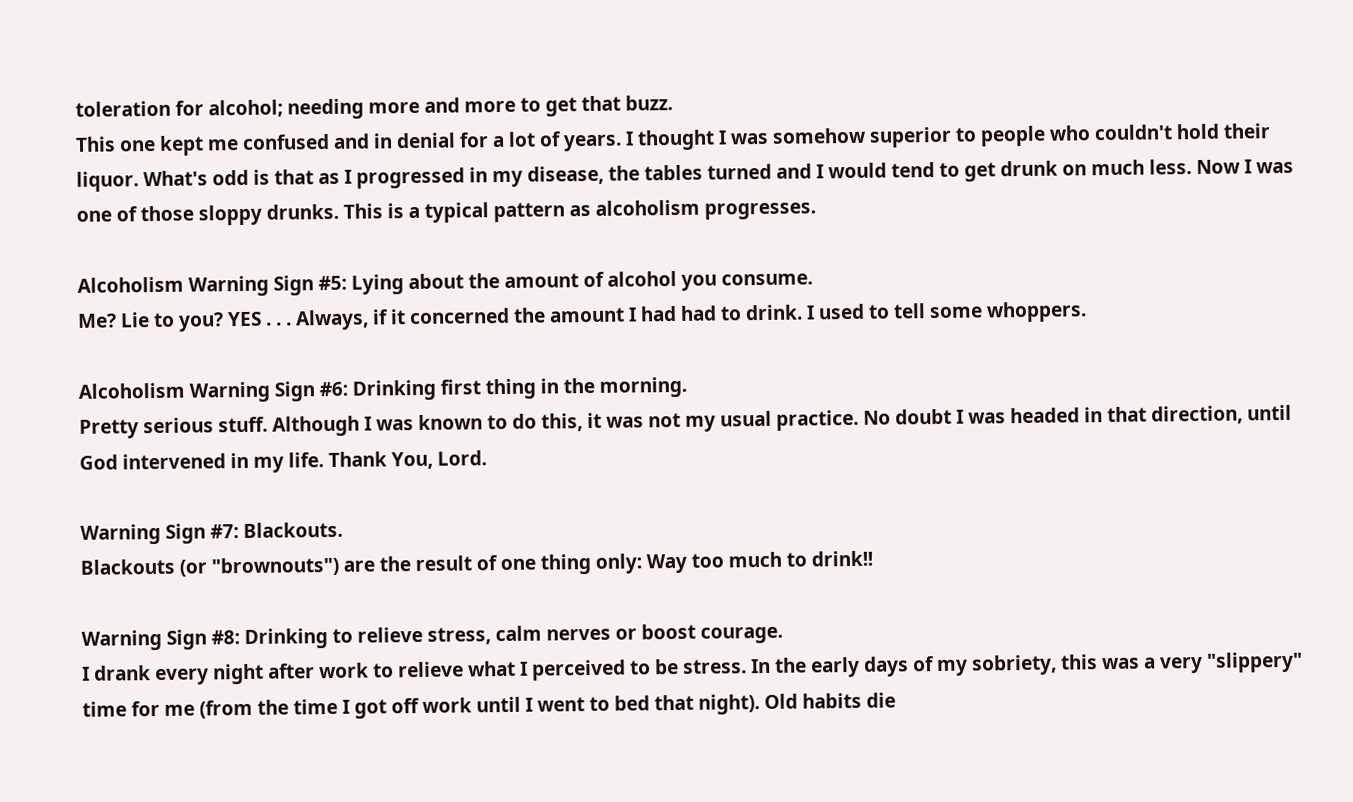toleration for alcohol; needing more and more to get that buzz.
This one kept me confused and in denial for a lot of years. I thought I was somehow superior to people who couldn't hold their liquor. What's odd is that as I progressed in my disease, the tables turned and I would tend to get drunk on much less. Now I was one of those sloppy drunks. This is a typical pattern as alcoholism progresses.

Alcoholism Warning Sign #5: Lying about the amount of alcohol you consume.
Me? Lie to you? YES . . . Always, if it concerned the amount I had had to drink. I used to tell some whoppers.

Alcoholism Warning Sign #6: Drinking first thing in the morning.
Pretty serious stuff. Although I was known to do this, it was not my usual practice. No doubt I was headed in that direction, until God intervened in my life. Thank You, Lord.

Warning Sign #7: Blackouts.
Blackouts (or "brownouts") are the result of one thing only: Way too much to drink!!

Warning Sign #8: Drinking to relieve stress, calm nerves or boost courage.
I drank every night after work to relieve what I perceived to be stress. In the early days of my sobriety, this was a very "slippery" time for me (from the time I got off work until I went to bed that night). Old habits die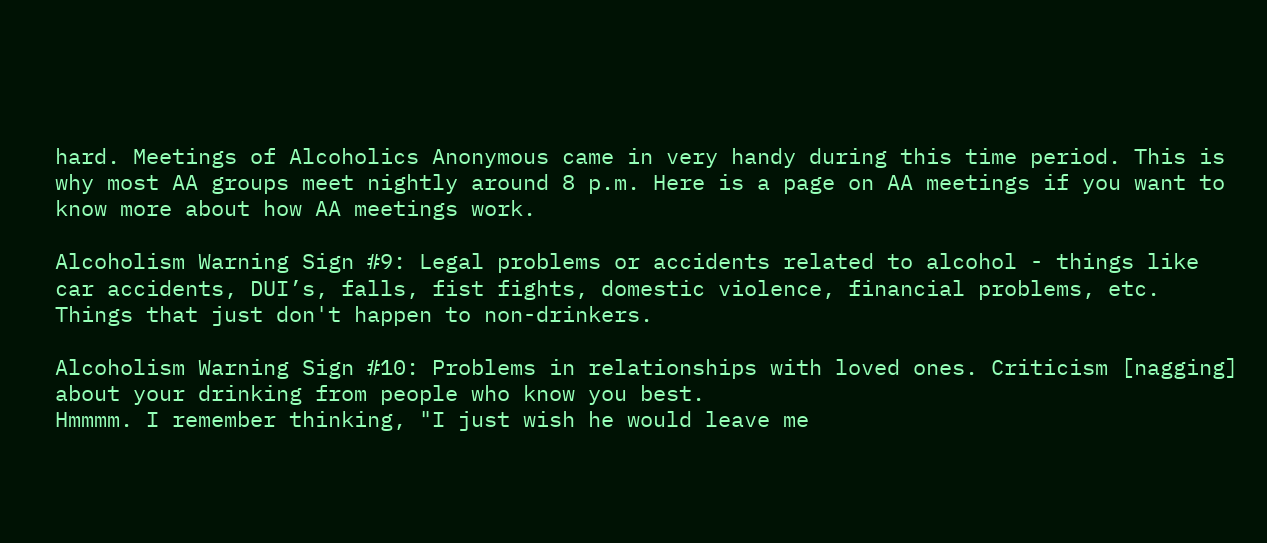hard. Meetings of Alcoholics Anonymous came in very handy during this time period. This is why most AA groups meet nightly around 8 p.m. Here is a page on AA meetings if you want to know more about how AA meetings work.

Alcoholism Warning Sign #9: Legal problems or accidents related to alcohol - things like car accidents, DUI’s, falls, fist fights, domestic violence, financial problems, etc.
Things that just don't happen to non-drinkers.

Alcoholism Warning Sign #10: Problems in relationships with loved ones. Criticism [nagging] about your drinking from people who know you best.
Hmmmm. I remember thinking, "I just wish he would leave me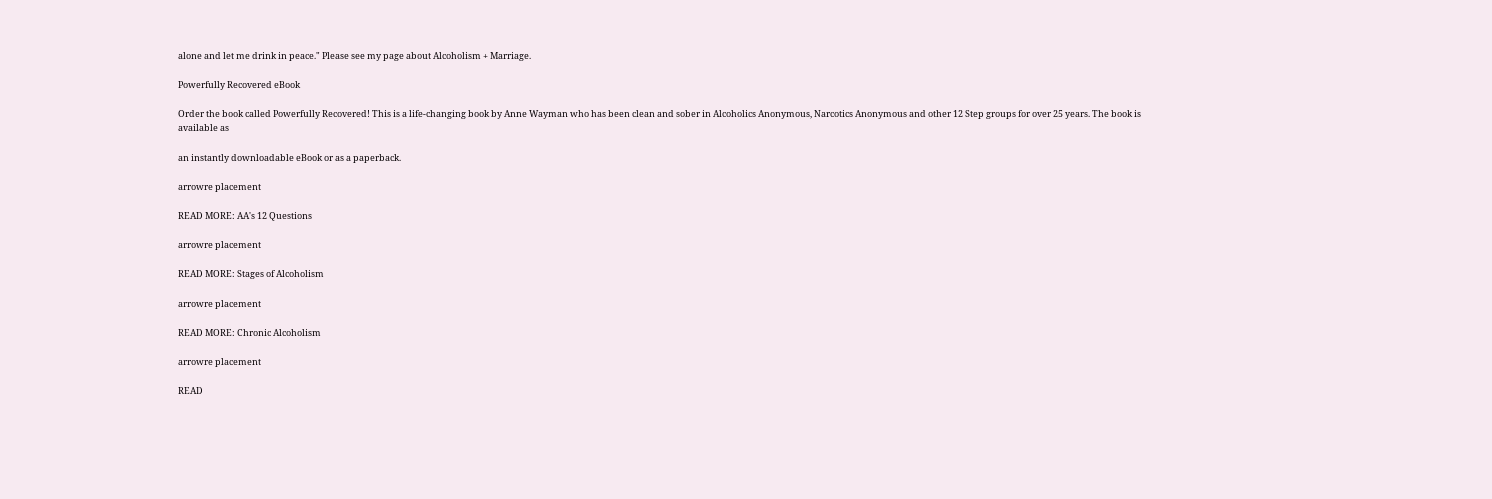alone and let me drink in peace." Please see my page about Alcoholism + Marriage.

Powerfully Recovered eBook

Order the book called Powerfully Recovered! This is a life-changing book by Anne Wayman who has been clean and sober in Alcoholics Anonymous, Narcotics Anonymous and other 12 Step groups for over 25 years. The book is available as

an instantly downloadable eBook or as a paperback.

arrowre placement

READ MORE: AA's 12 Questions

arrowre placement

READ MORE: Stages of Alcoholism

arrowre placement

READ MORE: Chronic Alcoholism

arrowre placement

READ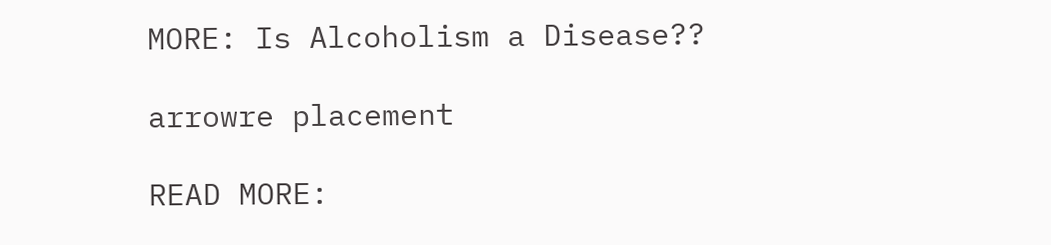MORE: Is Alcoholism a Disease??

arrowre placement

READ MORE: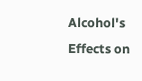Alcohol's Effects on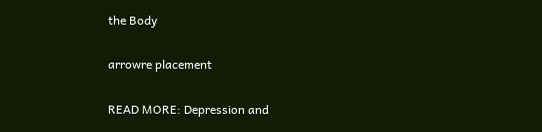the Body

arrowre placement

READ MORE: Depression and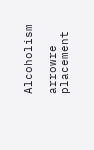Alcoholism

arrowre placement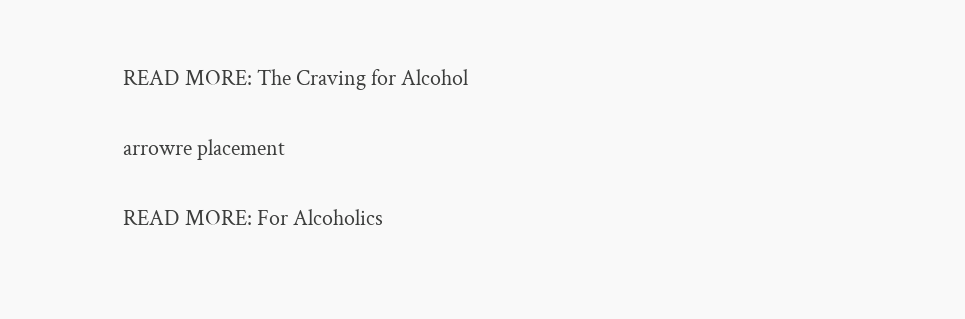READ MORE: The Craving for Alcohol

arrowre placement

READ MORE: For Alcoholics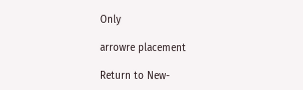Only

arrowre placement

Return to New-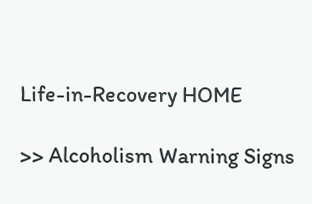Life-in-Recovery HOME

>> Alcoholism Warning Signs